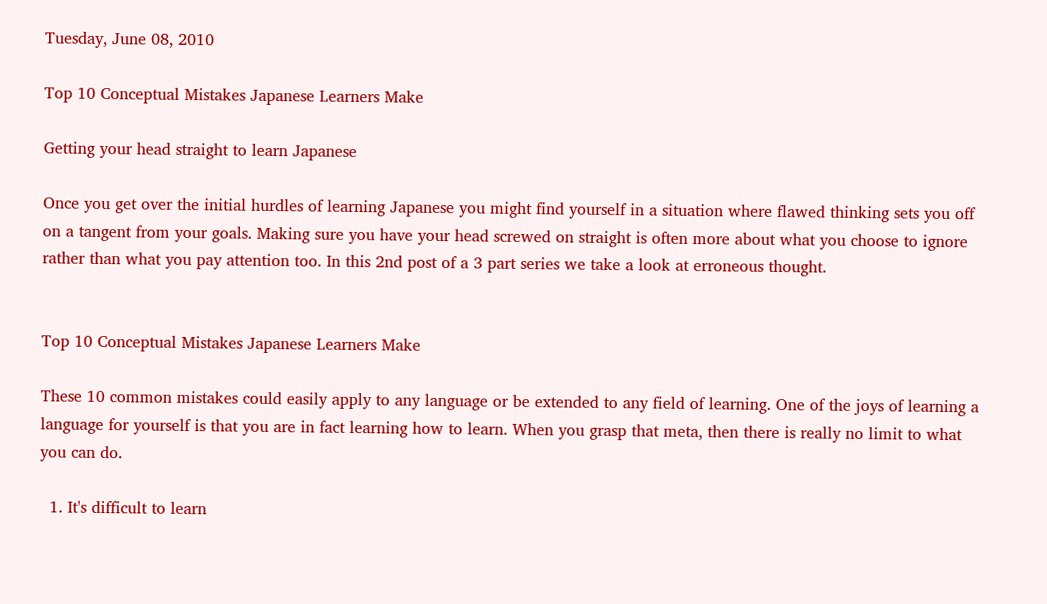Tuesday, June 08, 2010

Top 10 Conceptual Mistakes Japanese Learners Make

Getting your head straight to learn Japanese

Once you get over the initial hurdles of learning Japanese you might find yourself in a situation where flawed thinking sets you off on a tangent from your goals. Making sure you have your head screwed on straight is often more about what you choose to ignore rather than what you pay attention too. In this 2nd post of a 3 part series we take a look at erroneous thought.


Top 10 Conceptual Mistakes Japanese Learners Make

These 10 common mistakes could easily apply to any language or be extended to any field of learning. One of the joys of learning a language for yourself is that you are in fact learning how to learn. When you grasp that meta, then there is really no limit to what you can do.

  1. It's difficult to learn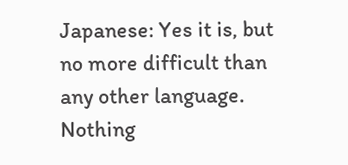Japanese: Yes it is, but no more difficult than any other language. Nothing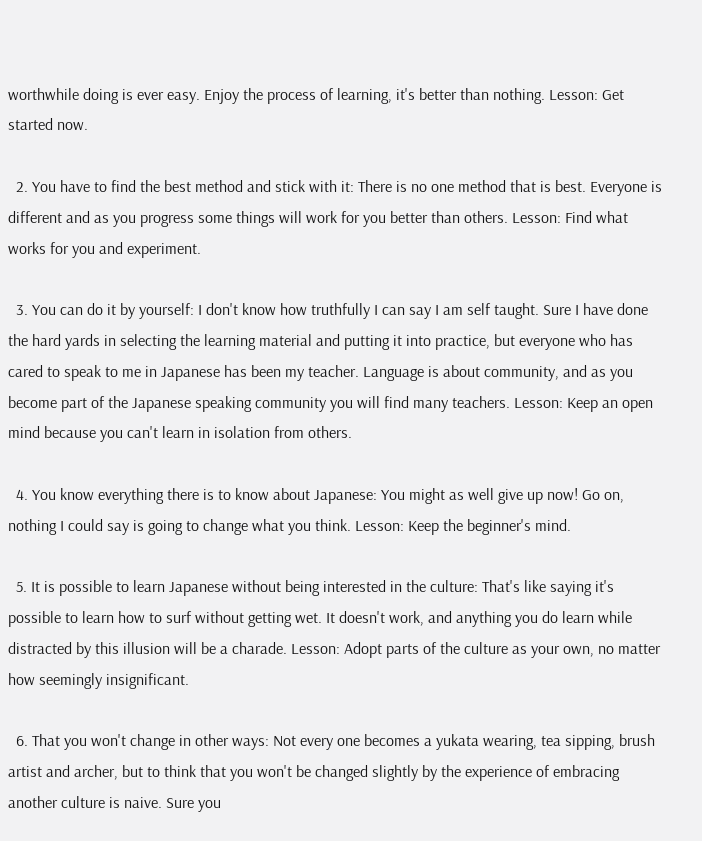worthwhile doing is ever easy. Enjoy the process of learning, it's better than nothing. Lesson: Get started now.

  2. You have to find the best method and stick with it: There is no one method that is best. Everyone is different and as you progress some things will work for you better than others. Lesson: Find what works for you and experiment.

  3. You can do it by yourself: I don't know how truthfully I can say I am self taught. Sure I have done the hard yards in selecting the learning material and putting it into practice, but everyone who has cared to speak to me in Japanese has been my teacher. Language is about community, and as you become part of the Japanese speaking community you will find many teachers. Lesson: Keep an open mind because you can't learn in isolation from others.

  4. You know everything there is to know about Japanese: You might as well give up now! Go on, nothing I could say is going to change what you think. Lesson: Keep the beginner's mind.

  5. It is possible to learn Japanese without being interested in the culture: That's like saying it's possible to learn how to surf without getting wet. It doesn't work, and anything you do learn while distracted by this illusion will be a charade. Lesson: Adopt parts of the culture as your own, no matter how seemingly insignificant.

  6. That you won't change in other ways: Not every one becomes a yukata wearing, tea sipping, brush artist and archer, but to think that you won't be changed slightly by the experience of embracing another culture is naive. Sure you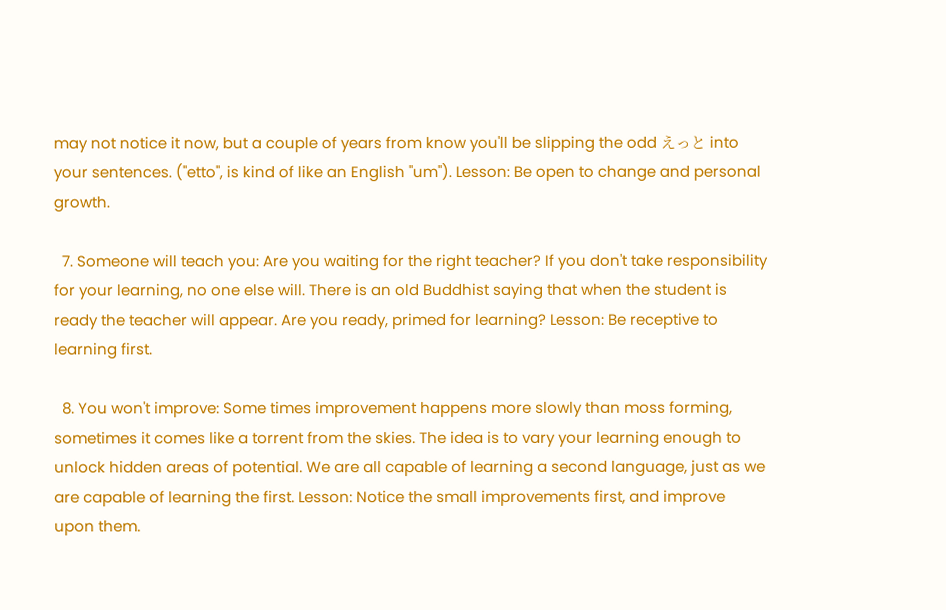may not notice it now, but a couple of years from know you'll be slipping the odd えっと into your sentences. ("etto", is kind of like an English "um"). Lesson: Be open to change and personal growth.

  7. Someone will teach you: Are you waiting for the right teacher? If you don't take responsibility for your learning, no one else will. There is an old Buddhist saying that when the student is ready the teacher will appear. Are you ready, primed for learning? Lesson: Be receptive to learning first.

  8. You won't improve: Some times improvement happens more slowly than moss forming, sometimes it comes like a torrent from the skies. The idea is to vary your learning enough to unlock hidden areas of potential. We are all capable of learning a second language, just as we are capable of learning the first. Lesson: Notice the small improvements first, and improve upon them.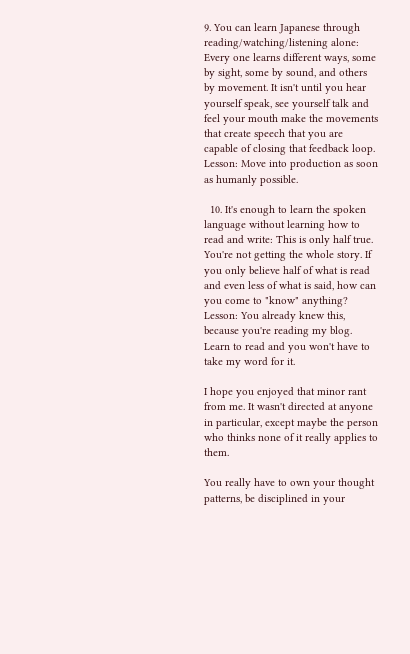9. You can learn Japanese through reading/watching/listening alone: Every one learns different ways, some by sight, some by sound, and others by movement. It isn't until you hear yourself speak, see yourself talk and feel your mouth make the movements that create speech that you are capable of closing that feedback loop. Lesson: Move into production as soon as humanly possible.

  10. It's enough to learn the spoken language without learning how to read and write: This is only half true. You're not getting the whole story. If you only believe half of what is read and even less of what is said, how can you come to "know" anything? Lesson: You already knew this, because you're reading my blog. Learn to read and you won't have to take my word for it.

I hope you enjoyed that minor rant from me. It wasn't directed at anyone in particular, except maybe the person who thinks none of it really applies to them.

You really have to own your thought patterns, be disciplined in your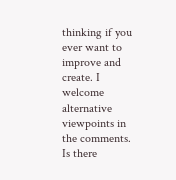thinking if you ever want to improve and create. I welcome alternative viewpoints in the comments. Is there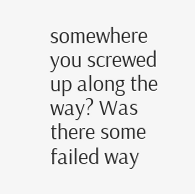somewhere you screwed up along the way? Was there some failed way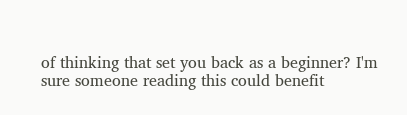of thinking that set you back as a beginner? I'm sure someone reading this could benefit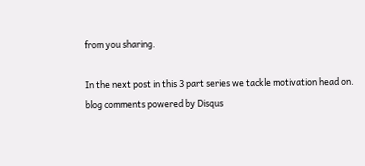from you sharing.

In the next post in this 3 part series we tackle motivation head on.
blog comments powered by Disqus